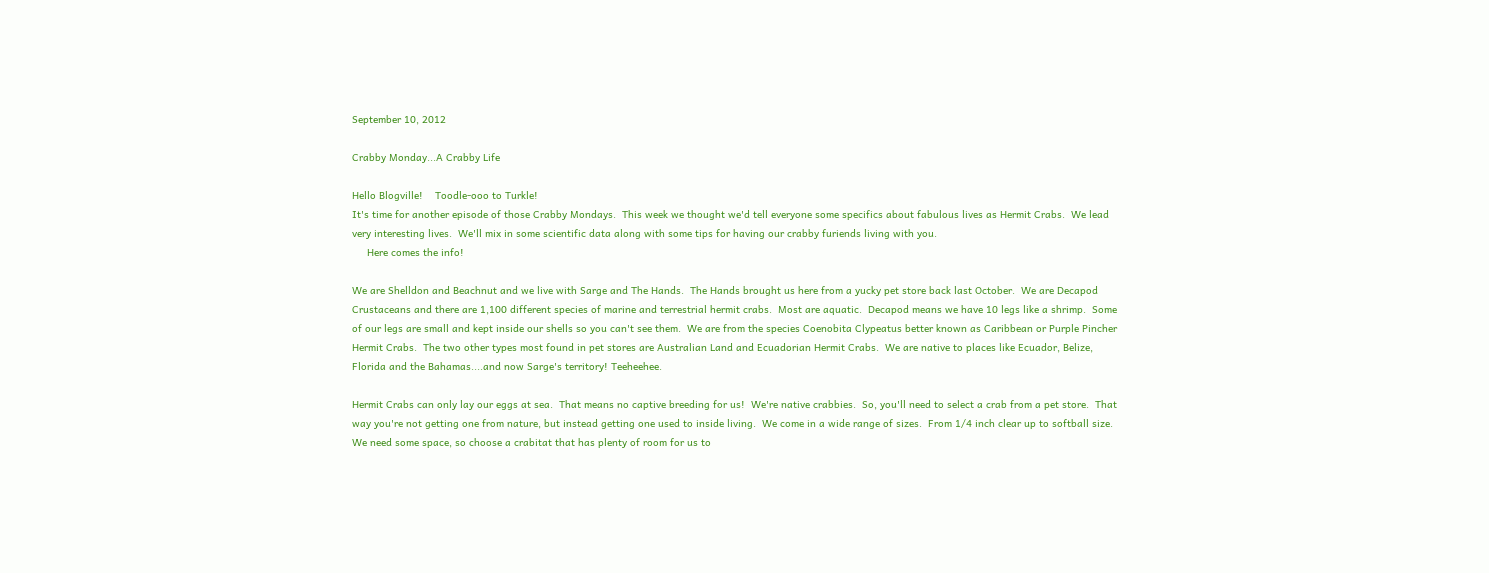September 10, 2012

Crabby Monday...A Crabby Life

Hello Blogville!    Toodle-ooo to Turkle!
It's time for another episode of those Crabby Mondays.  This week we thought we'd tell everyone some specifics about fabulous lives as Hermit Crabs.  We lead very interesting lives.  We'll mix in some scientific data along with some tips for having our crabby furiends living with you.
     Here comes the info!

We are Shelldon and Beachnut and we live with Sarge and The Hands.  The Hands brought us here from a yucky pet store back last October.  We are Decapod Crustaceans and there are 1,100 different species of marine and terrestrial hermit crabs.  Most are aquatic.  Decapod means we have 10 legs like a shrimp.  Some of our legs are small and kept inside our shells so you can't see them.  We are from the species Coenobita Clypeatus better known as Caribbean or Purple Pincher Hermit Crabs.  The two other types most found in pet stores are Australian Land and Ecuadorian Hermit Crabs.  We are native to places like Ecuador, Belize, Florida and the Bahamas....and now Sarge's territory! Teeheehee.

Hermit Crabs can only lay our eggs at sea.  That means no captive breeding for us!  We're native crabbies.  So, you'll need to select a crab from a pet store.  That way you're not getting one from nature, but instead getting one used to inside living.  We come in a wide range of sizes.  From 1/4 inch clear up to softball size.  We need some space, so choose a crabitat that has plenty of room for us to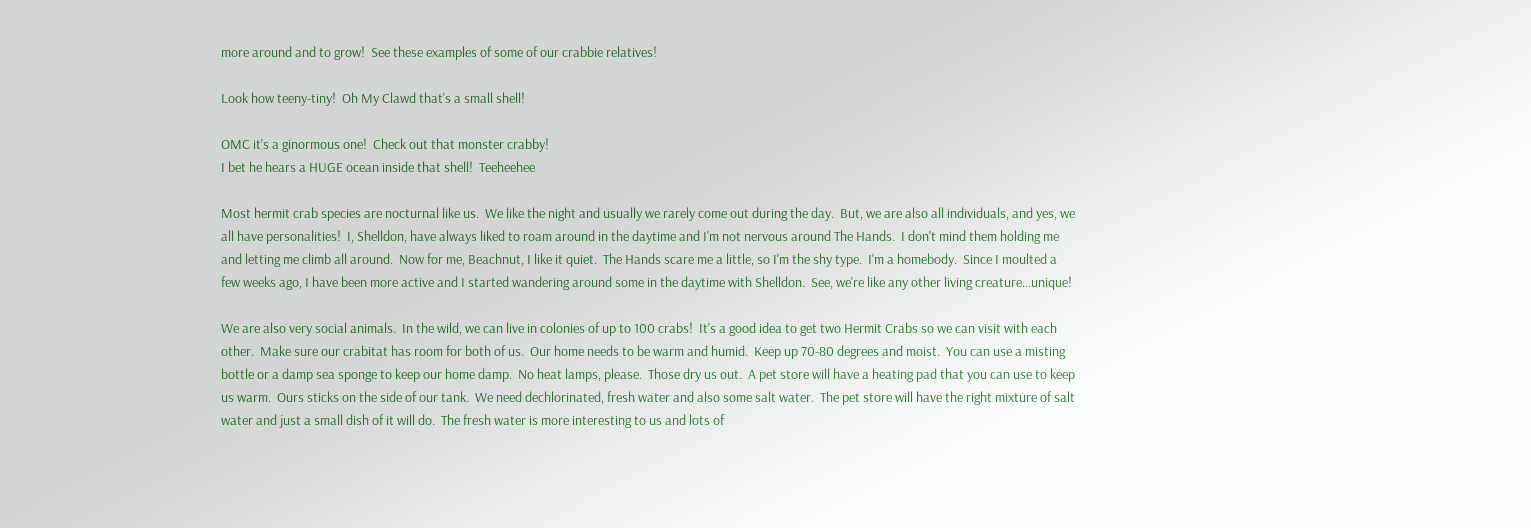more around and to grow!  See these examples of some of our crabbie relatives!

Look how teeny-tiny!  Oh My Clawd that's a small shell!

OMC it's a ginormous one!  Check out that monster crabby!
I bet he hears a HUGE ocean inside that shell!  Teeheehee

Most hermit crab species are nocturnal like us.  We like the night and usually we rarely come out during the day.  But, we are also all individuals, and yes, we all have personalities!  I, Shelldon, have always liked to roam around in the daytime and I'm not nervous around The Hands.  I don't mind them holding me and letting me climb all around.  Now for me, Beachnut, I like it quiet.  The Hands scare me a little, so I'm the shy type.  I'm a homebody.  Since I moulted a few weeks ago, I have been more active and I started wandering around some in the daytime with Shelldon.  See, we're like any other living creature...unique!

We are also very social animals.  In the wild, we can live in colonies of up to 100 crabs!  It's a good idea to get two Hermit Crabs so we can visit with each other.  Make sure our crabitat has room for both of us.  Our home needs to be warm and humid.  Keep up 70-80 degrees and moist.  You can use a misting bottle or a damp sea sponge to keep our home damp.  No heat lamps, please.  Those dry us out.  A pet store will have a heating pad that you can use to keep us warm.  Ours sticks on the side of our tank.  We need dechlorinated, fresh water and also some salt water.  The pet store will have the right mixture of salt water and just a small dish of it will do.  The fresh water is more interesting to us and lots of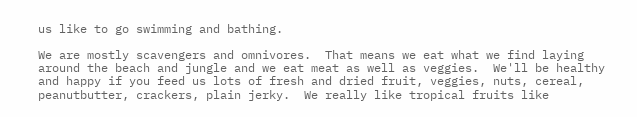us like to go swimming and bathing.

We are mostly scavengers and omnivores.  That means we eat what we find laying around the beach and jungle and we eat meat as well as veggies.  We'll be healthy and happy if you feed us lots of fresh and dried fruit, veggies, nuts, cereal, peanutbutter, crackers, plain jerky.  We really like tropical fruits like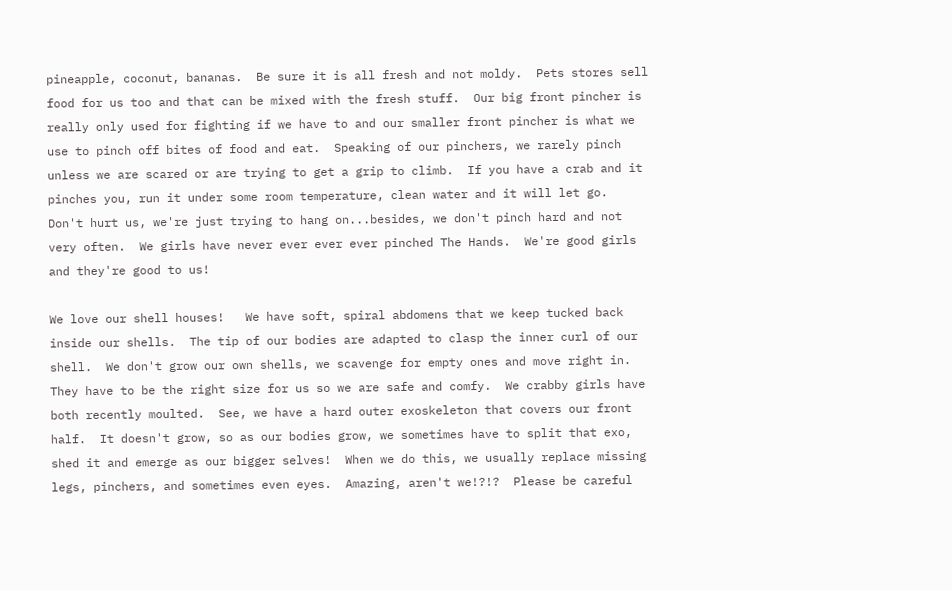pineapple, coconut, bananas.  Be sure it is all fresh and not moldy.  Pets stores sell food for us too and that can be mixed with the fresh stuff.  Our big front pincher is really only used for fighting if we have to and our smaller front pincher is what we use to pinch off bites of food and eat.  Speaking of our pinchers, we rarely pinch unless we are scared or are trying to get a grip to climb.  If you have a crab and it pinches you, run it under some room temperature, clean water and it will let go.  Don't hurt us, we're just trying to hang on...besides, we don't pinch hard and not very often.  We girls have never ever ever ever pinched The Hands.  We're good girls and they're good to us!

We love our shell houses!   We have soft, spiral abdomens that we keep tucked back inside our shells.  The tip of our bodies are adapted to clasp the inner curl of our shell.  We don't grow our own shells, we scavenge for empty ones and move right in.  They have to be the right size for us so we are safe and comfy.  We crabby girls have both recently moulted.  See, we have a hard outer exoskeleton that covers our front half.  It doesn't grow, so as our bodies grow, we sometimes have to split that exo, shed it and emerge as our bigger selves!  When we do this, we usually replace missing legs, pinchers, and sometimes even eyes.  Amazing, aren't we!?!?  Please be careful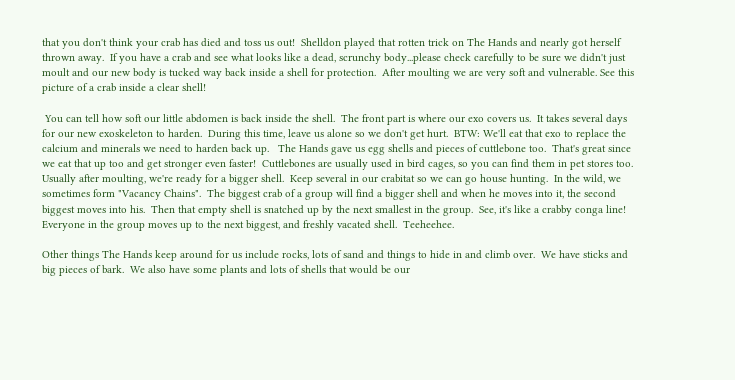that you don't think your crab has died and toss us out!  Shelldon played that rotten trick on The Hands and nearly got herself thrown away.  If you have a crab and see what looks like a dead, scrunchy body...please check carefully to be sure we didn't just moult and our new body is tucked way back inside a shell for protection.  After moulting we are very soft and vulnerable. See this picture of a crab inside a clear shell!

 You can tell how soft our little abdomen is back inside the shell.  The front part is where our exo covers us.  It takes several days for our new exoskeleton to harden.  During this time, leave us alone so we don't get hurt.  BTW: We'll eat that exo to replace the calcium and minerals we need to harden back up.   The Hands gave us egg shells and pieces of cuttlebone too.  That's great since we eat that up too and get stronger even faster!  Cuttlebones are usually used in bird cages, so you can find them in pet stores too.  Usually after moulting, we're ready for a bigger shell.  Keep several in our crabitat so we can go house hunting.  In the wild, we sometimes form "Vacancy Chains".  The biggest crab of a group will find a bigger shell and when he moves into it, the second biggest moves into his.  Then that empty shell is snatched up by the next smallest in the group.  See, it's like a crabby conga line!  Everyone in the group moves up to the next biggest, and freshly vacated shell.  Teeheehee.

Other things The Hands keep around for us include rocks, lots of sand and things to hide in and climb over.  We have sticks and big pieces of bark.  We also have some plants and lots of shells that would be our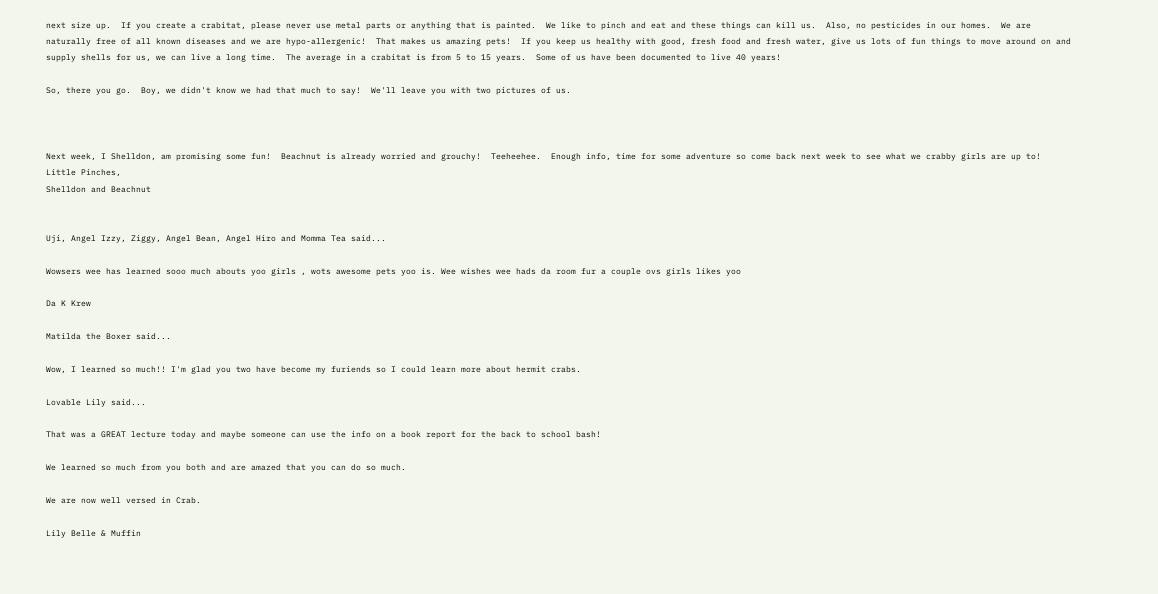next size up.  If you create a crabitat, please never use metal parts or anything that is painted.  We like to pinch and eat and these things can kill us.  Also, no pesticides in our homes.  We are naturally free of all known diseases and we are hypo-allergenic!  That makes us amazing pets!  If you keep us healthy with good, fresh food and fresh water, give us lots of fun things to move around on and supply shells for us, we can live a long time.  The average in a crabitat is from 5 to 15 years.  Some of us have been documented to live 40 years!

So, there you go.  Boy, we didn't know we had that much to say!  We'll leave you with two pictures of us.



Next week, I Shelldon, am promising some fun!  Beachnut is already worried and grouchy!  Teeheehee.  Enough info, time for some adventure so come back next week to see what we crabby girls are up to!
Little Pinches,
Shelldon and Beachnut


Uji, Angel Izzy, Ziggy, Angel Bean, Angel Hiro and Momma Tea said...

Wowsers wee has learned sooo much abouts yoo girls , wots awesome pets yoo is. Wee wishes wee hads da room fur a couple ovs girls likes yoo

Da K Krew

Matilda the Boxer said...

Wow, I learned so much!! I'm glad you two have become my furiends so I could learn more about hermit crabs.

Lovable Lily said...

That was a GREAT lecture today and maybe someone can use the info on a book report for the back to school bash!

We learned so much from you both and are amazed that you can do so much.

We are now well versed in Crab.

Lily Belle & Muffin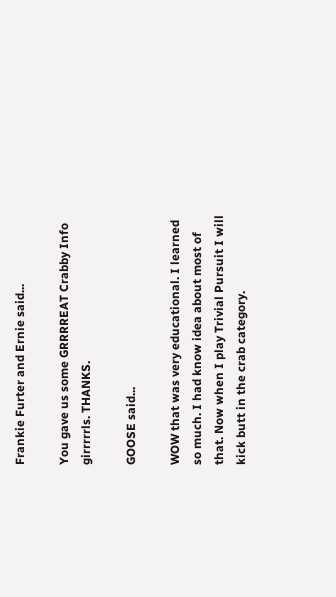Frankie Furter and Ernie said...

You gave us some GRRRREAT Crabby Info girrrrrls. THANKS.

GOOSE said...

WOW that was very educational. I learned so much. I had know idea about most of that. Now when I play Trivial Pursuit I will kick butt in the crab category.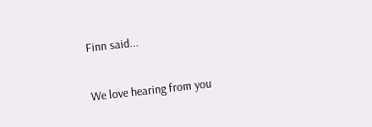Finn said...

We love hearing from you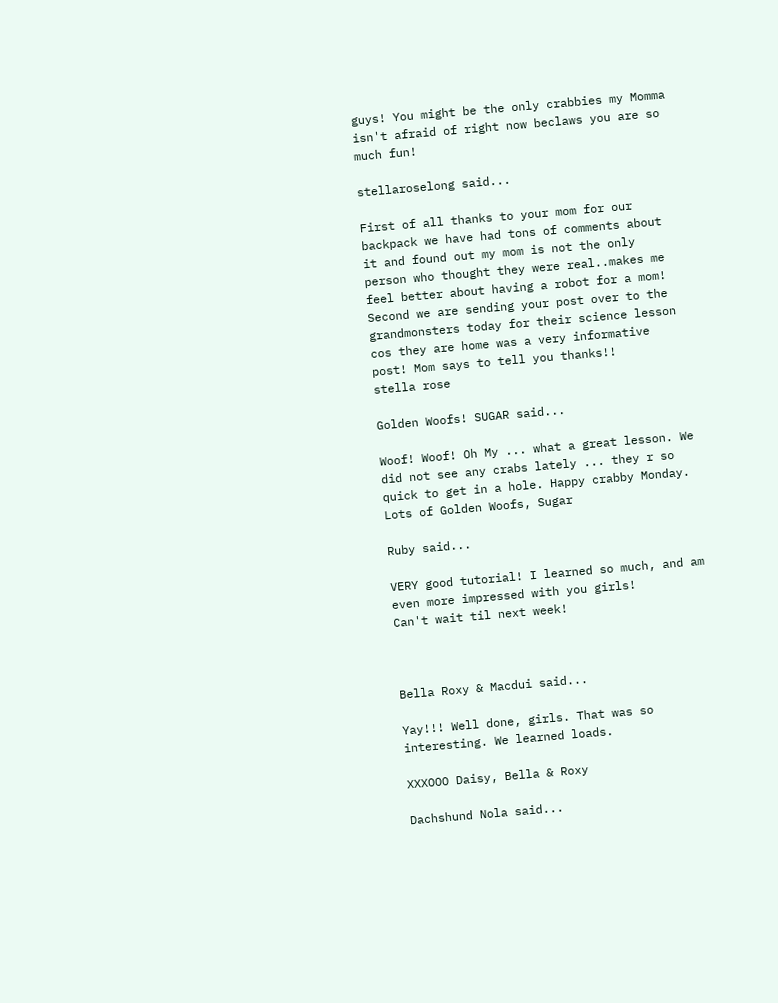guys! You might be the only crabbies my Momma isn't afraid of right now beclaws you are so much fun!

stellaroselong said...

First of all thanks to your mom for our backpack we have had tons of comments about it and found out my mom is not the only person who thought they were real..makes me feel better about having a robot for a mom!
Second we are sending your post over to the grandmonsters today for their science lesson cos they are home was a very informative post! Mom says to tell you thanks!!
stella rose

Golden Woofs! SUGAR said...

Woof! Woof! Oh My ... what a great lesson. We did not see any crabs lately ... they r so quick to get in a hole. Happy crabby Monday. Lots of Golden Woofs, Sugar

Ruby said...

VERY good tutorial! I learned so much, and am even more impressed with you girls!
Can't wait til next week!



Bella Roxy & Macdui said...

Yay!!! Well done, girls. That was so interesting. We learned loads.

XXXOOO Daisy, Bella & Roxy

Dachshund Nola said...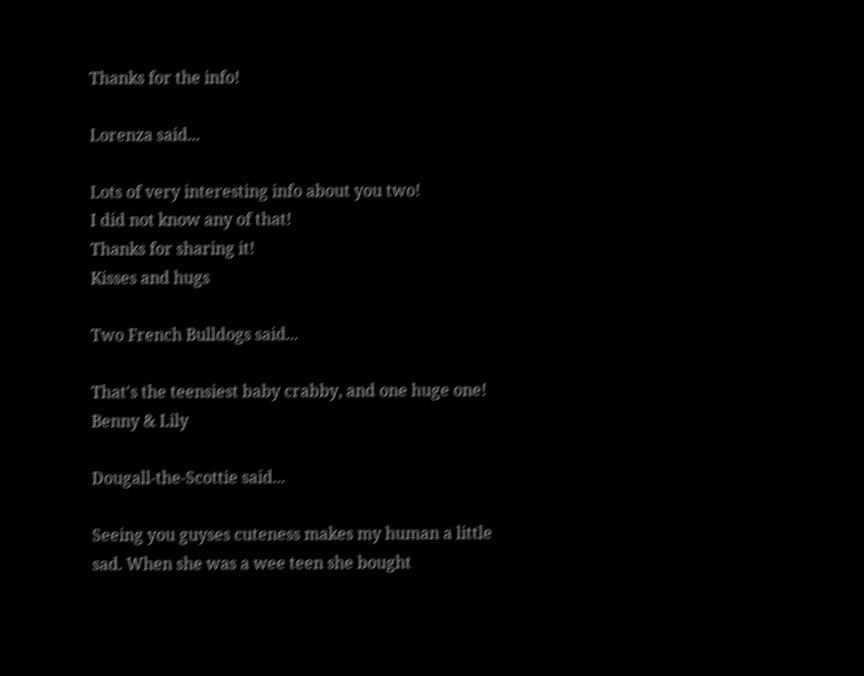Thanks for the info!

Lorenza said...

Lots of very interesting info about you two!
I did not know any of that!
Thanks for sharing it!
Kisses and hugs

Two French Bulldogs said...

That's the teensiest baby crabby, and one huge one!
Benny & Lily

Dougall-the-Scottie said...

Seeing you guyses cuteness makes my human a little sad. When she was a wee teen she bought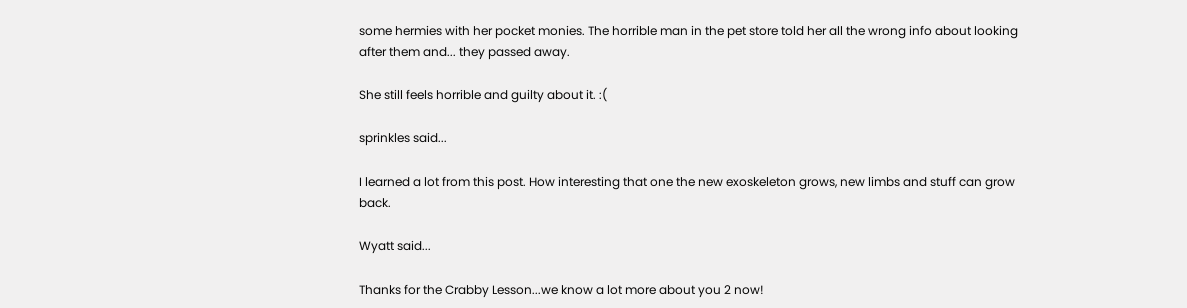some hermies with her pocket monies. The horrible man in the pet store told her all the wrong info about looking after them and... they passed away.

She still feels horrible and guilty about it. :(

sprinkles said...

I learned a lot from this post. How interesting that one the new exoskeleton grows, new limbs and stuff can grow back.

Wyatt said...

Thanks for the Crabby Lesson...we know a lot more about you 2 now!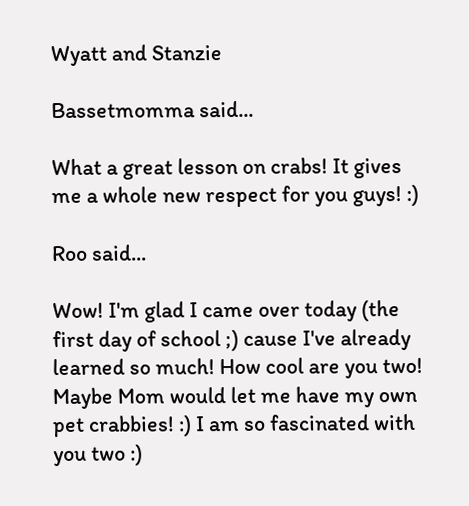Wyatt and Stanzie

Bassetmomma said...

What a great lesson on crabs! It gives me a whole new respect for you guys! :)

Roo said...

Wow! I'm glad I came over today (the first day of school ;) cause I've already learned so much! How cool are you two! Maybe Mom would let me have my own pet crabbies! :) I am so fascinated with you two :)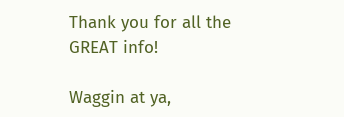Thank you for all the GREAT info!

Waggin at ya,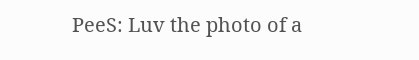PeeS: Luv the photo of a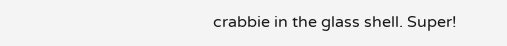crabbie in the glass shell. Super!